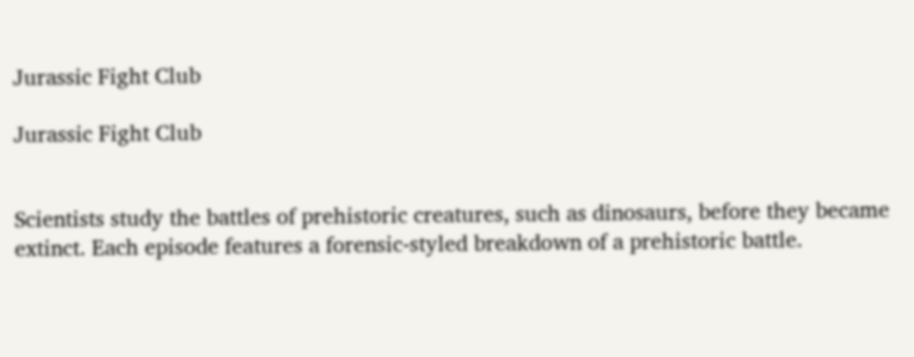Jurassic Fight Club

Jurassic Fight Club


Scientists study the battles of prehistoric creatures, such as dinosaurs, before they became extinct. Each episode features a forensic-styled breakdown of a prehistoric battle.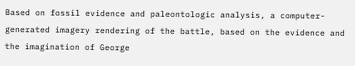Based on fossil evidence and paleontologic analysis, a computer-generated imagery rendering of the battle, based on the evidence and the imagination of George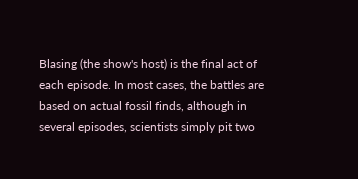Blasing (the show's host) is the final act of each episode. In most cases, the battles are based on actual fossil finds, although in several episodes, scientists simply pit two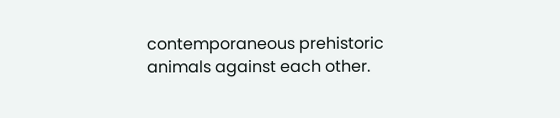contemporaneous prehistoric animals against each other.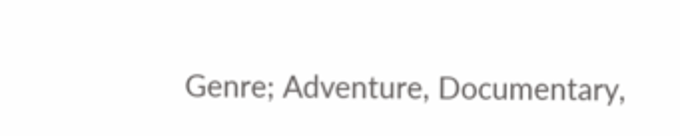Genre; Adventure, Documentary,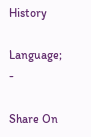History

Language; -

Share On